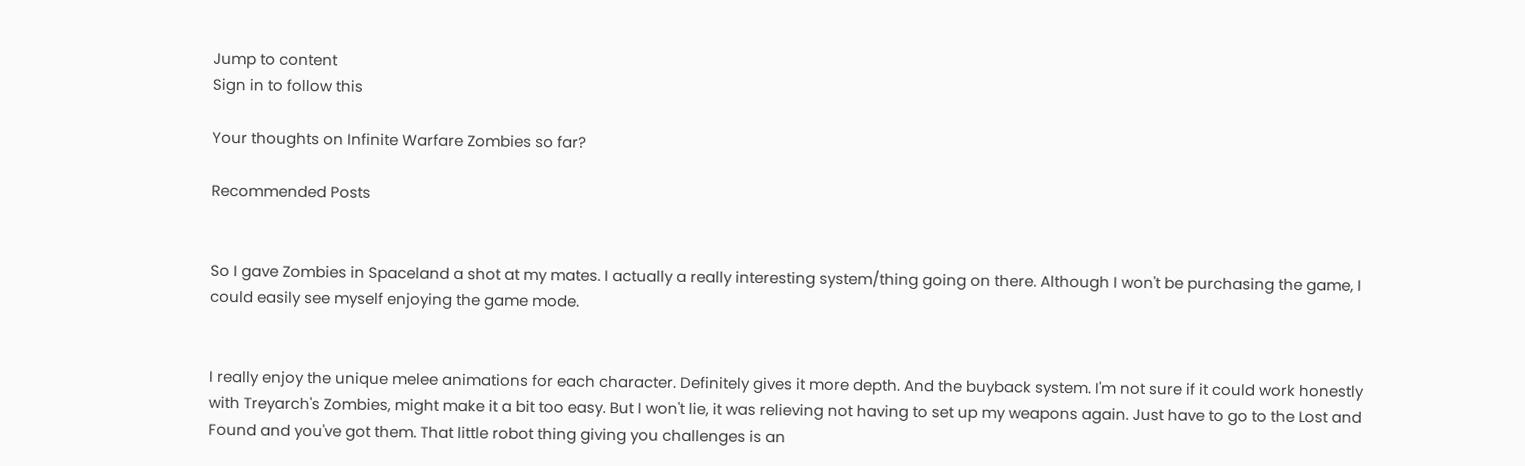Jump to content
Sign in to follow this

Your thoughts on Infinite Warfare Zombies so far?

Recommended Posts


So I gave Zombies in Spaceland a shot at my mates. I actually a really interesting system/thing going on there. Although I won't be purchasing the game, I could easily see myself enjoying the game mode.


I really enjoy the unique melee animations for each character. Definitely gives it more depth. And the buyback system. I'm not sure if it could work honestly with Treyarch's Zombies, might make it a bit too easy. But I won't lie, it was relieving not having to set up my weapons again. Just have to go to the Lost and Found and you've got them. That little robot thing giving you challenges is an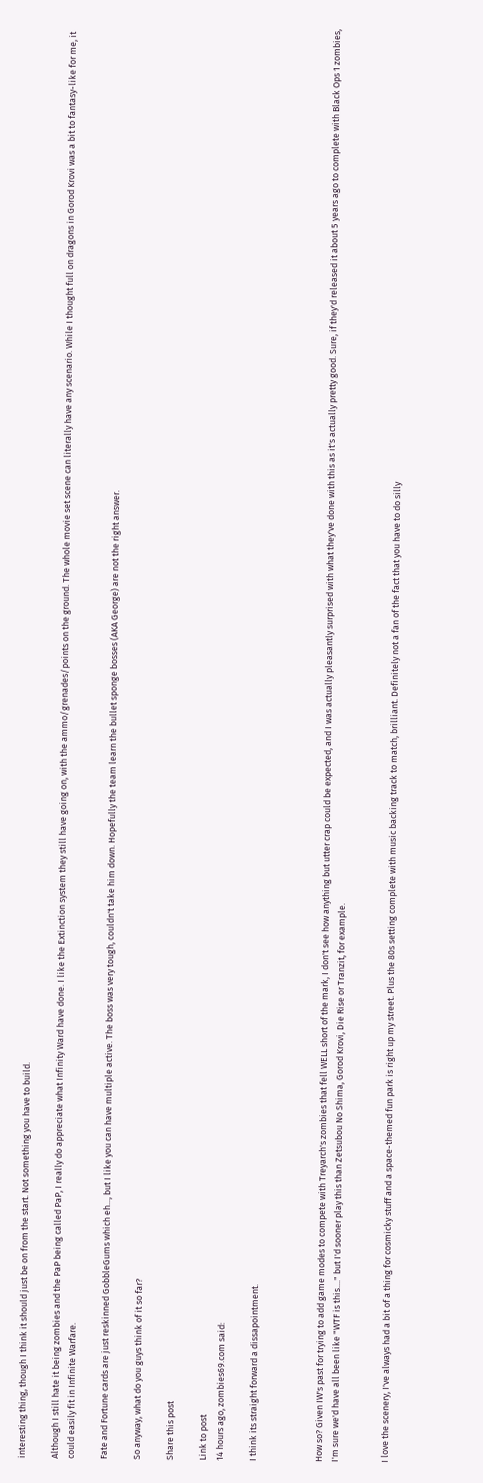interesting thing, though I think it should just be on from the start. Not something you have to build.

Although I still hate it being zombies and the PaP being called PaP, I really do appreciate what Infinity Ward have done. I like the Extinction system they still have going on, with the ammo/grenades/points on the ground. The whole movie set scene can literally have any scenario. While I thought full on dragons in Gorod Krovi was a bit to fantasy-like for me, it could easily fit in Infinite Warfare.

Fate and Fortune cards are just reskinned GobbleGums which eh..., but I like you can have multiple active. The boss was very tough, couldn't take him down. Hopefully the team learn the bullet sponge bosses (AKA George) are not the right answer.

So anyway, what do you guys think of it so far?

Share this post

Link to post
14 hours ago, zombies69.com said:

I think its straight forward a dissapointment.



How so? Given IW's past for trying to add game modes to compete with Treyarch's zombies that fell WELL short of the mark, I don't see how anything but utter crap could be expected, and I was actually pleasantly surprised with what they've done with this as it's actually pretty good. Sure, if they'd released it about 5 years ago to complete with Black Ops 1 zombies, I'm sure we'd have all been like "WTF is this...." but I'd sooner play this than Zetsubou No Shima, Gorod Krovi, Die Rise or Tranzit, for example.


I love the scenery, I've always had a bit of a thing for cosmicky stuff and a space-themed fun park is right up my street. Plus the 80s setting complete with music backing track to match, brilliant. Definitely not a fan of the fact that you have to do silly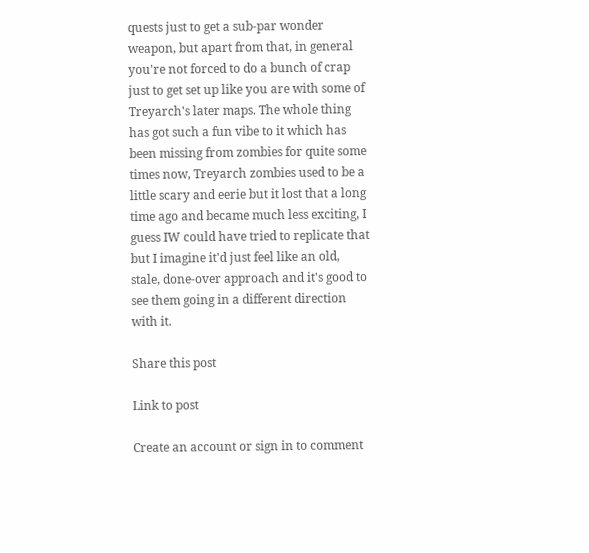quests just to get a sub-par wonder weapon, but apart from that, in general you're not forced to do a bunch of crap just to get set up like you are with some of Treyarch's later maps. The whole thing has got such a fun vibe to it which has been missing from zombies for quite some times now, Treyarch zombies used to be a little scary and eerie but it lost that a long time ago and became much less exciting, I guess IW could have tried to replicate that but I imagine it'd just feel like an old, stale, done-over approach and it's good to see them going in a different direction with it.

Share this post

Link to post

Create an account or sign in to comment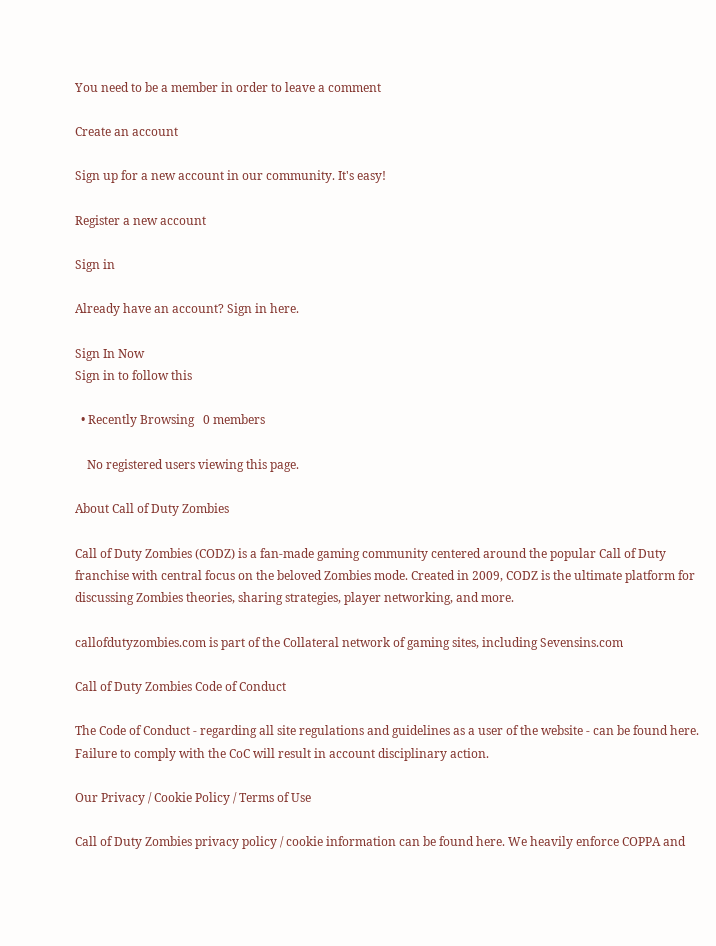You need to be a member in order to leave a comment

Create an account

Sign up for a new account in our community. It's easy!

Register a new account

Sign in

Already have an account? Sign in here.

Sign In Now
Sign in to follow this

  • Recently Browsing   0 members

    No registered users viewing this page.

About Call of Duty Zombies

Call of Duty Zombies (CODZ) is a fan-made gaming community centered around the popular Call of Duty franchise with central focus on the beloved Zombies mode. Created in 2009, CODZ is the ultimate platform for discussing Zombies theories, sharing strategies, player networking, and more.

callofdutyzombies.com is part of the Collateral network of gaming sites, including Sevensins.com

Call of Duty Zombies Code of Conduct

The Code of Conduct - regarding all site regulations and guidelines as a user of the website - can be found here. Failure to comply with the CoC will result in account disciplinary action.

Our Privacy / Cookie Policy / Terms of Use

Call of Duty Zombies privacy policy / cookie information can be found here. We heavily enforce COPPA and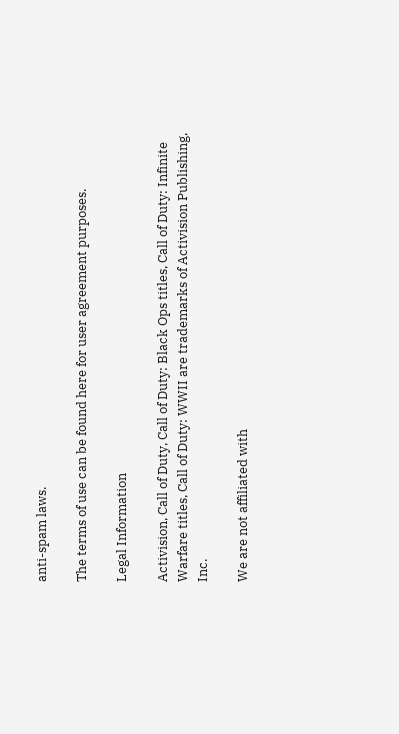anti-spam laws.

The terms of use can be found here for user agreement purposes.

Legal Information

Activision, Call of Duty, Call of Duty: Black Ops titles, Call of Duty: Infinite Warfare titles, Call of Duty: WWII are trademarks of Activision Publishing, Inc.

We are not affiliated with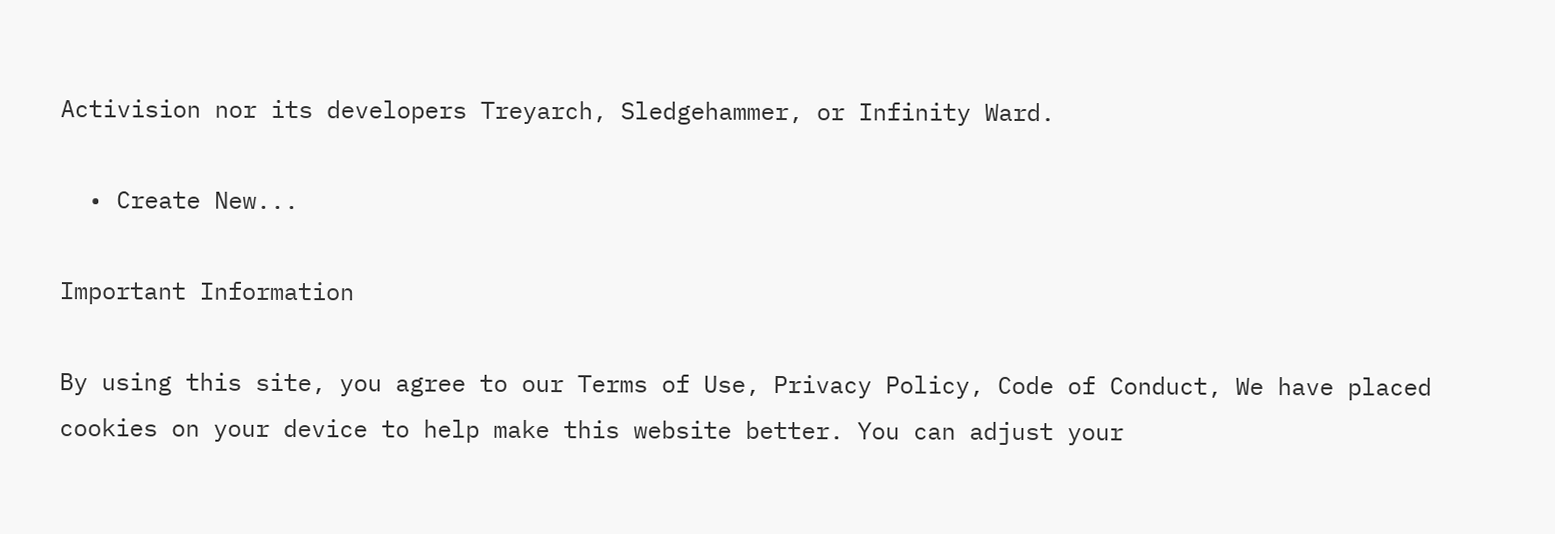Activision nor its developers Treyarch, Sledgehammer, or Infinity Ward.

  • Create New...

Important Information

By using this site, you agree to our Terms of Use, Privacy Policy, Code of Conduct, We have placed cookies on your device to help make this website better. You can adjust your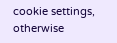cookie settings, otherwise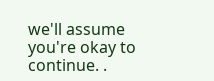we'll assume you're okay to continue. .